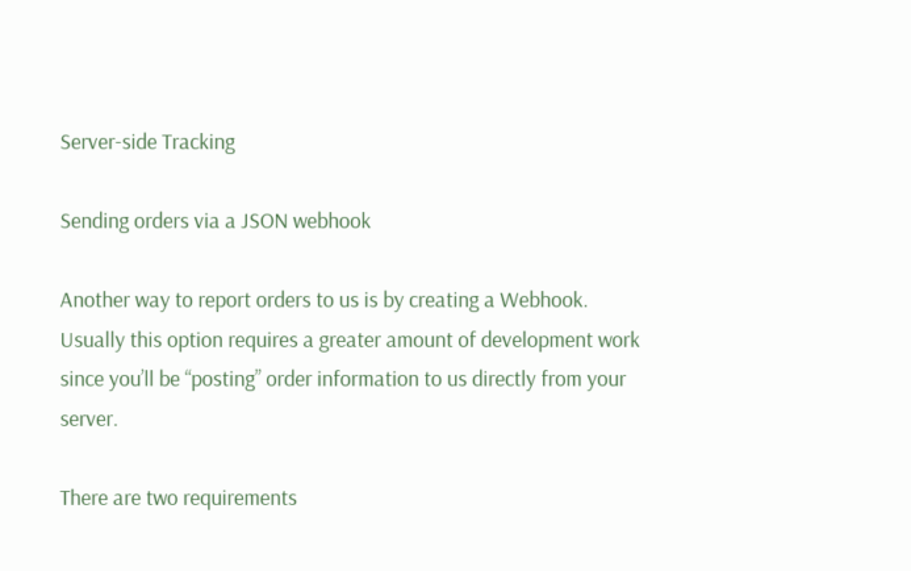Server-side Tracking

Sending orders via a JSON webhook

Another way to report orders to us is by creating a Webhook. Usually this option requires a greater amount of development work since you’ll be “posting” order information to us directly from your server.

There are two requirements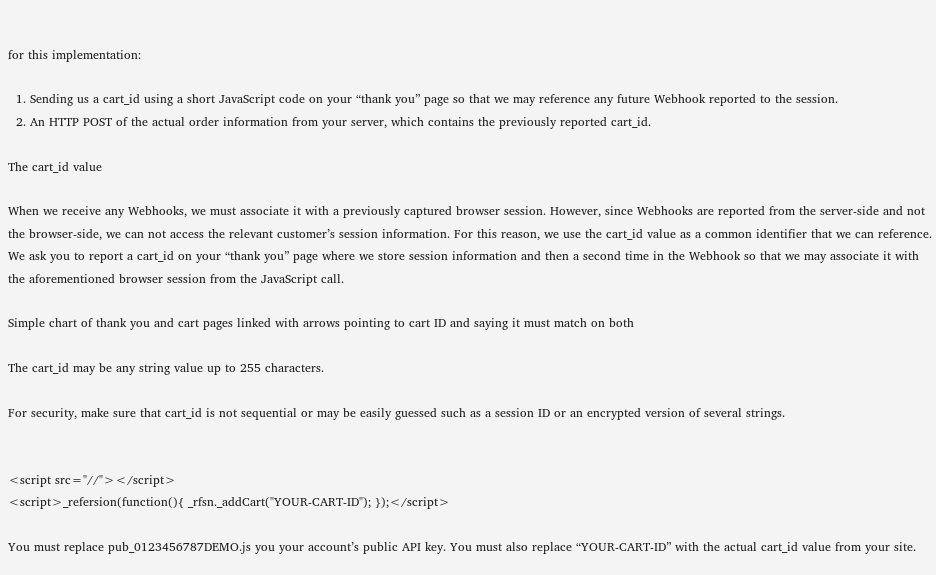for this implementation:

  1. Sending us a cart_id using a short JavaScript code on your “thank you” page so that we may reference any future Webhook reported to the session.
  2. An HTTP POST of the actual order information from your server, which contains the previously reported cart_id.

The cart_id value

When we receive any Webhooks, we must associate it with a previously captured browser session. However, since Webhooks are reported from the server-side and not the browser-side, we can not access the relevant customer’s session information. For this reason, we use the cart_id value as a common identifier that we can reference. We ask you to report a cart_id on your “thank you” page where we store session information and then a second time in the Webhook so that we may associate it with the aforementioned browser session from the JavaScript call.

Simple chart of thank you and cart pages linked with arrows pointing to cart ID and saying it must match on both

The cart_id may be any string value up to 255 characters.

For security, make sure that cart_id is not sequential or may be easily guessed such as a session ID or an encrypted version of several strings.


<script src="//"></script>
<script>_refersion(function(){ _rfsn._addCart("YOUR-CART-ID"); });</script>

You must replace pub_0123456787DEMO.js you your account’s public API key. You must also replace “YOUR-CART-ID” with the actual cart_id value from your site.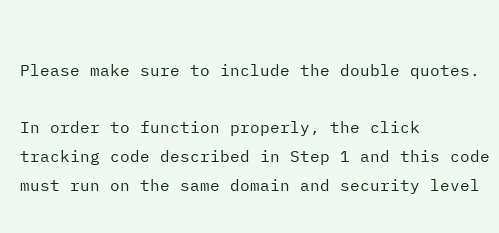Please make sure to include the double quotes.

In order to function properly, the click tracking code described in Step 1 and this code must run on the same domain and security level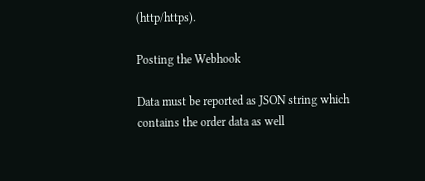(http/https).

Posting the Webhook

Data must be reported as JSON string which contains the order data as well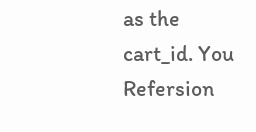as the cart_id. You Refersion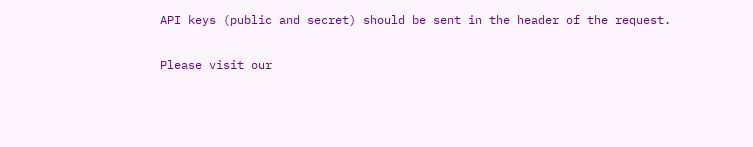API keys (public and secret) should be sent in the header of the request.

Please visit our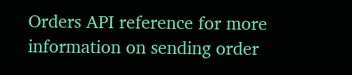Orders API reference for more information on sending order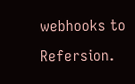webhooks to Refersion.